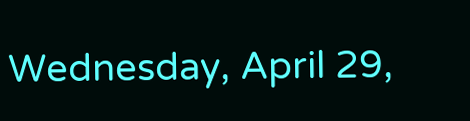Wednesday, April 29,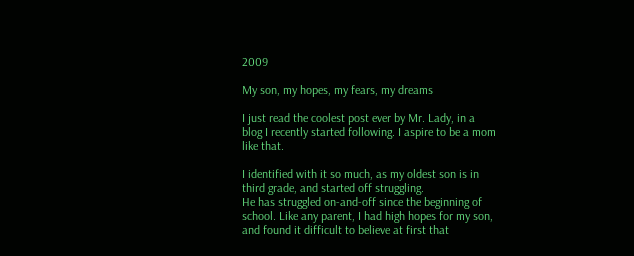2009

My son, my hopes, my fears, my dreams

I just read the coolest post ever by Mr. Lady, in a blog I recently started following. I aspire to be a mom like that.

I identified with it so much, as my oldest son is in third grade, and started off struggling.
He has struggled on-and-off since the beginning of school. Like any parent, I had high hopes for my son, and found it difficult to believe at first that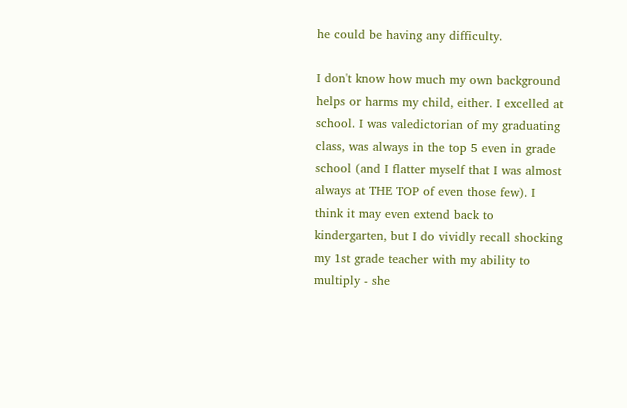he could be having any difficulty.

I don't know how much my own background helps or harms my child, either. I excelled at school. I was valedictorian of my graduating class, was always in the top 5 even in grade school (and I flatter myself that I was almost always at THE TOP of even those few). I think it may even extend back to kindergarten, but I do vividly recall shocking my 1st grade teacher with my ability to multiply - she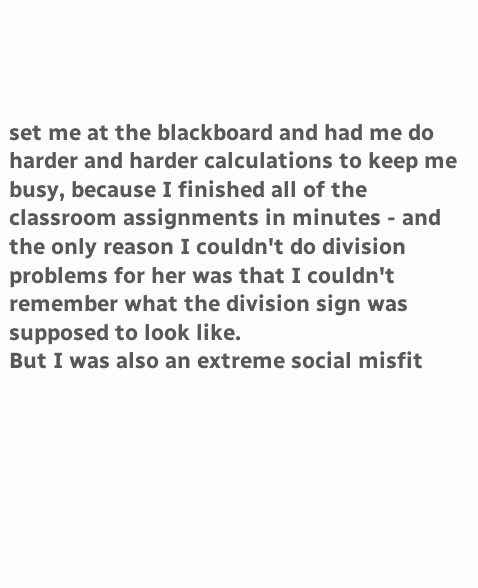set me at the blackboard and had me do harder and harder calculations to keep me busy, because I finished all of the classroom assignments in minutes - and the only reason I couldn't do division problems for her was that I couldn't remember what the division sign was supposed to look like.
But I was also an extreme social misfit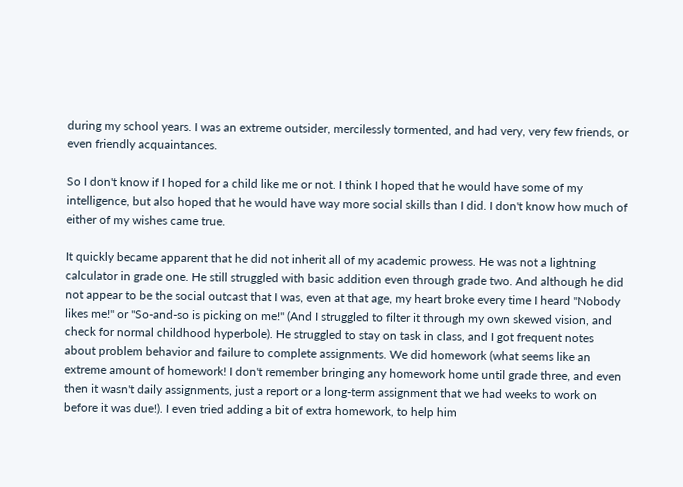during my school years. I was an extreme outsider, mercilessly tormented, and had very, very few friends, or even friendly acquaintances.

So I don't know if I hoped for a child like me or not. I think I hoped that he would have some of my intelligence, but also hoped that he would have way more social skills than I did. I don't know how much of either of my wishes came true.

It quickly became apparent that he did not inherit all of my academic prowess. He was not a lightning calculator in grade one. He still struggled with basic addition even through grade two. And although he did not appear to be the social outcast that I was, even at that age, my heart broke every time I heard "Nobody likes me!" or "So-and-so is picking on me!" (And I struggled to filter it through my own skewed vision, and check for normal childhood hyperbole). He struggled to stay on task in class, and I got frequent notes about problem behavior and failure to complete assignments. We did homework (what seems like an extreme amount of homework! I don't remember bringing any homework home until grade three, and even then it wasn't daily assignments, just a report or a long-term assignment that we had weeks to work on before it was due!). I even tried adding a bit of extra homework, to help him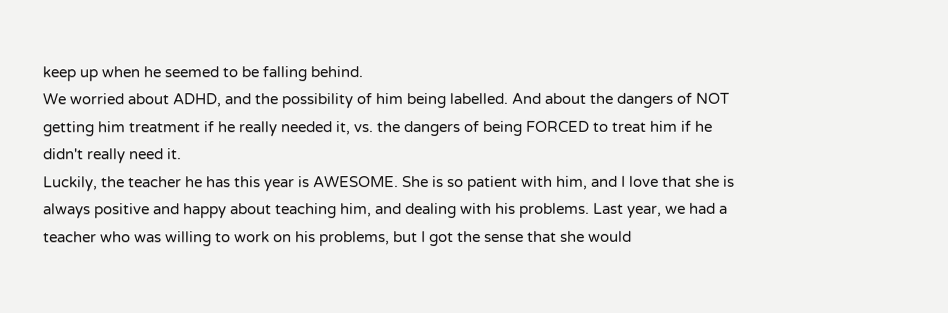keep up when he seemed to be falling behind.
We worried about ADHD, and the possibility of him being labelled. And about the dangers of NOT getting him treatment if he really needed it, vs. the dangers of being FORCED to treat him if he didn't really need it.
Luckily, the teacher he has this year is AWESOME. She is so patient with him, and I love that she is always positive and happy about teaching him, and dealing with his problems. Last year, we had a teacher who was willing to work on his problems, but I got the sense that she would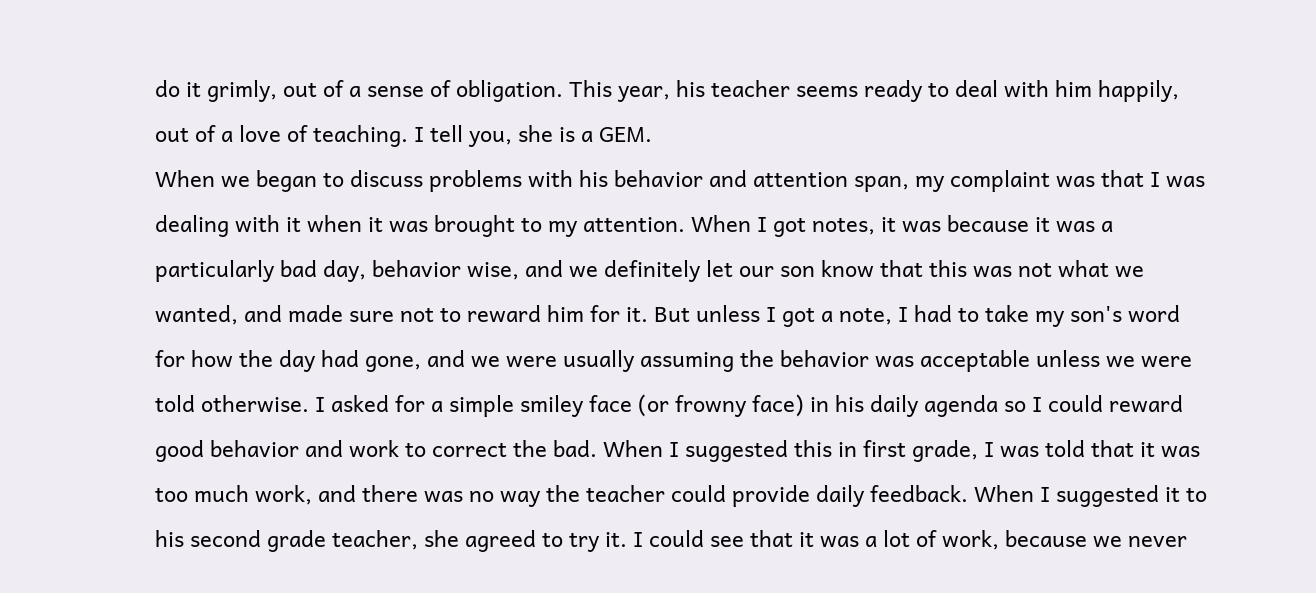do it grimly, out of a sense of obligation. This year, his teacher seems ready to deal with him happily, out of a love of teaching. I tell you, she is a GEM.
When we began to discuss problems with his behavior and attention span, my complaint was that I was dealing with it when it was brought to my attention. When I got notes, it was because it was a particularly bad day, behavior wise, and we definitely let our son know that this was not what we wanted, and made sure not to reward him for it. But unless I got a note, I had to take my son's word for how the day had gone, and we were usually assuming the behavior was acceptable unless we were told otherwise. I asked for a simple smiley face (or frowny face) in his daily agenda so I could reward good behavior and work to correct the bad. When I suggested this in first grade, I was told that it was too much work, and there was no way the teacher could provide daily feedback. When I suggested it to his second grade teacher, she agreed to try it. I could see that it was a lot of work, because we never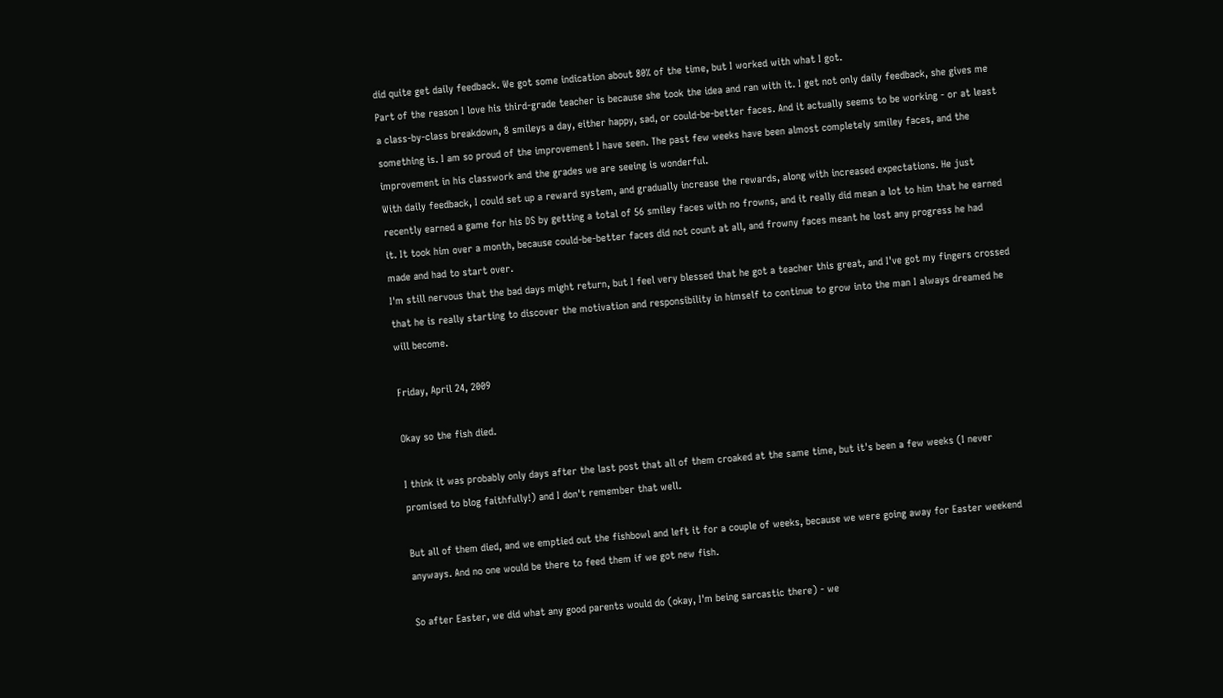did quite get daily feedback. We got some indication about 80% of the time, but I worked with what I got.
Part of the reason I love his third-grade teacher is because she took the idea and ran with it. I get not only daily feedback, she gives me a class-by-class breakdown, 8 smileys a day, either happy, sad, or could-be-better faces. And it actually seems to be working - or at least something is. I am so proud of the improvement I have seen. The past few weeks have been almost completely smiley faces, and the improvement in his classwork and the grades we are seeing is wonderful.
With daily feedback, I could set up a reward system, and gradually increase the rewards, along with increased expectations. He just recently earned a game for his DS by getting a total of 56 smiley faces with no frowns, and it really did mean a lot to him that he earned it. It took him over a month, because could-be-better faces did not count at all, and frowny faces meant he lost any progress he had made and had to start over.
I'm still nervous that the bad days might return, but I feel very blessed that he got a teacher this great, and I've got my fingers crossed that he is really starting to discover the motivation and responsibility in himself to continue to grow into the man I always dreamed he will become.

Friday, April 24, 2009

Okay so the fish died.

I think it was probably only days after the last post that all of them croaked at the same time, but it's been a few weeks (I never promised to blog faithfully!) and I don't remember that well.

But all of them died, and we emptied out the fishbowl and left it for a couple of weeks, because we were going away for Easter weekend anyways. And no one would be there to feed them if we got new fish.

So after Easter, we did what any good parents would do (okay, I'm being sarcastic there) - we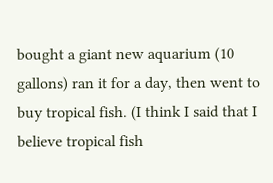bought a giant new aquarium (10 gallons) ran it for a day, then went to buy tropical fish. (I think I said that I believe tropical fish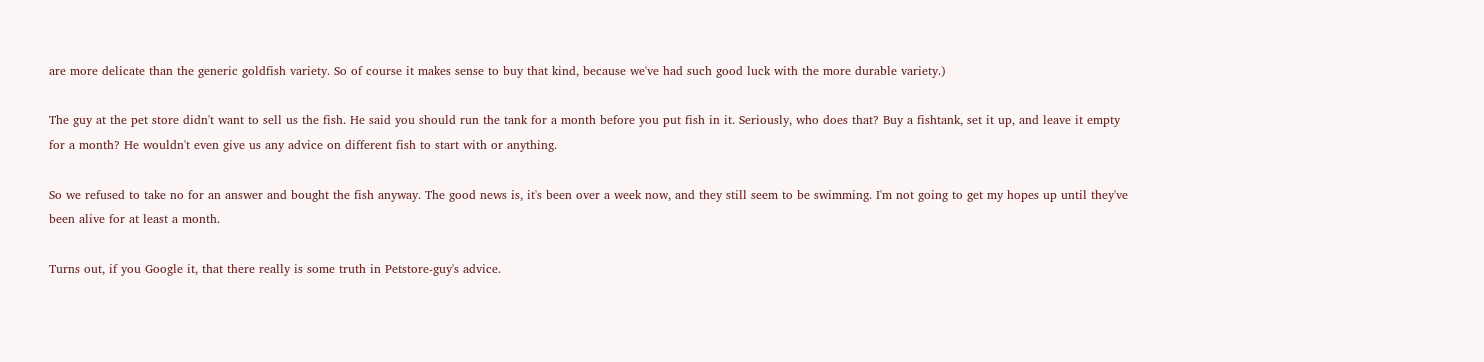are more delicate than the generic goldfish variety. So of course it makes sense to buy that kind, because we've had such good luck with the more durable variety.)

The guy at the pet store didn't want to sell us the fish. He said you should run the tank for a month before you put fish in it. Seriously, who does that? Buy a fishtank, set it up, and leave it empty for a month? He wouldn't even give us any advice on different fish to start with or anything.

So we refused to take no for an answer and bought the fish anyway. The good news is, it's been over a week now, and they still seem to be swimming. I'm not going to get my hopes up until they've been alive for at least a month.

Turns out, if you Google it, that there really is some truth in Petstore-guy's advice.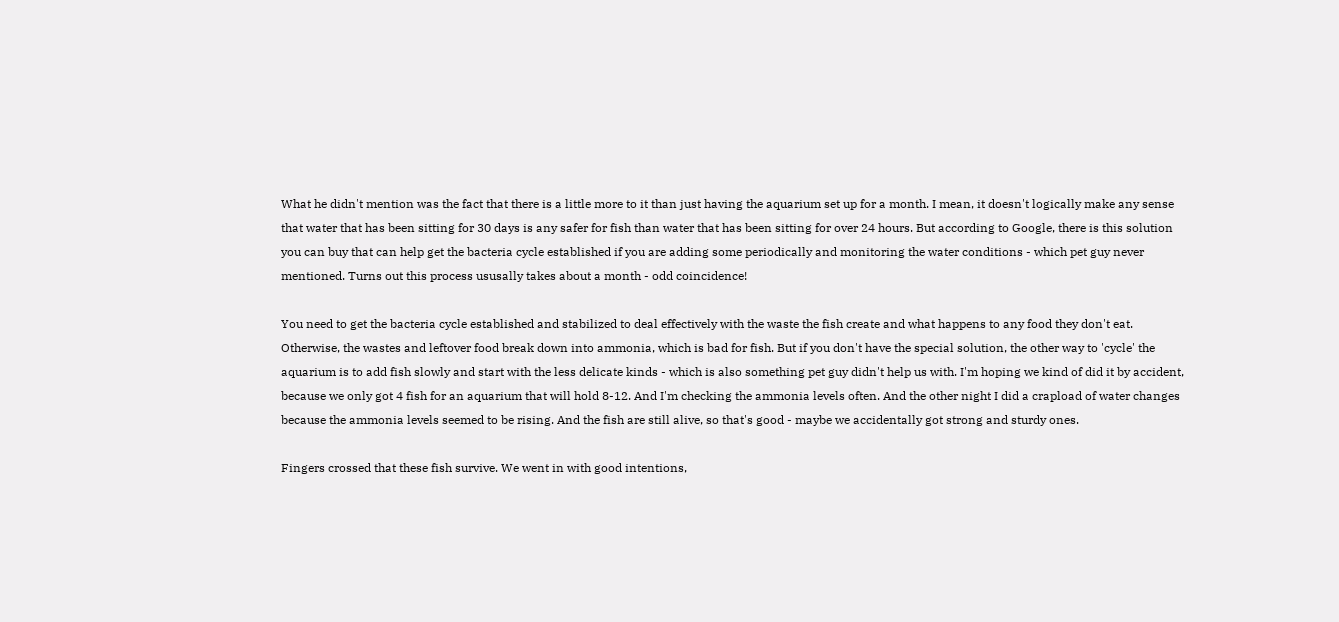What he didn't mention was the fact that there is a little more to it than just having the aquarium set up for a month. I mean, it doesn't logically make any sense that water that has been sitting for 30 days is any safer for fish than water that has been sitting for over 24 hours. But according to Google, there is this solution you can buy that can help get the bacteria cycle established if you are adding some periodically and monitoring the water conditions - which pet guy never mentioned. Turns out this process ususally takes about a month - odd coincidence!

You need to get the bacteria cycle established and stabilized to deal effectively with the waste the fish create and what happens to any food they don't eat. Otherwise, the wastes and leftover food break down into ammonia, which is bad for fish. But if you don't have the special solution, the other way to 'cycle' the aquarium is to add fish slowly and start with the less delicate kinds - which is also something pet guy didn't help us with. I'm hoping we kind of did it by accident, because we only got 4 fish for an aquarium that will hold 8-12. And I'm checking the ammonia levels often. And the other night I did a crapload of water changes because the ammonia levels seemed to be rising. And the fish are still alive, so that's good - maybe we accidentally got strong and sturdy ones.

Fingers crossed that these fish survive. We went in with good intentions,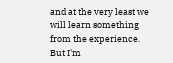and at the very least we will learn something from the experience. But I'm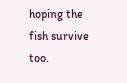hoping the fish survive too.